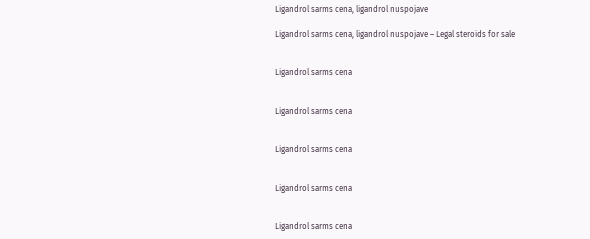Ligandrol sarms cena, ligandrol nuspojave

Ligandrol sarms cena, ligandrol nuspojave – Legal steroids for sale


Ligandrol sarms cena


Ligandrol sarms cena


Ligandrol sarms cena


Ligandrol sarms cena


Ligandrol sarms cena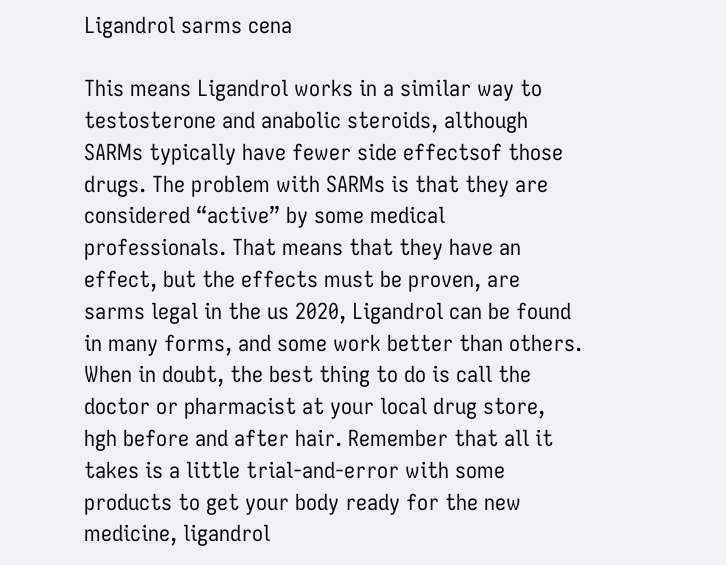Ligandrol sarms cena

This means Ligandrol works in a similar way to testosterone and anabolic steroids, although SARMs typically have fewer side effectsof those drugs. The problem with SARMs is that they are considered “active” by some medical professionals. That means that they have an effect, but the effects must be proven, are sarms legal in the us 2020, Ligandrol can be found in many forms, and some work better than others. When in doubt, the best thing to do is call the doctor or pharmacist at your local drug store, hgh before and after hair. Remember that all it takes is a little trial-and-error with some products to get your body ready for the new medicine, ligandrol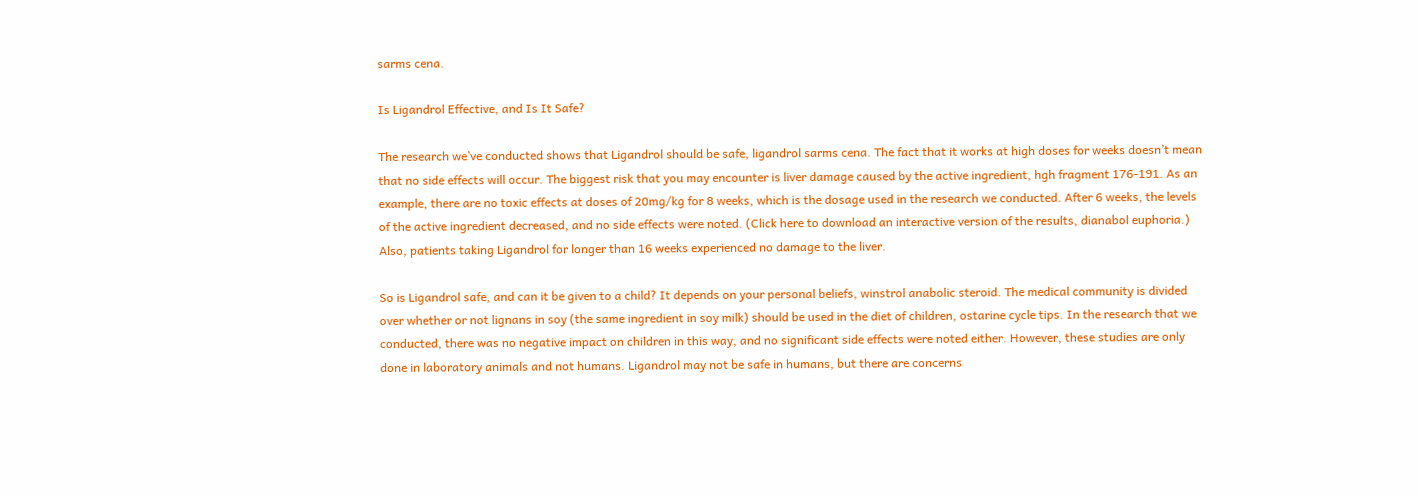sarms cena.

Is Ligandrol Effective, and Is It Safe?

The research we’ve conducted shows that Ligandrol should be safe, ligandrol sarms cena. The fact that it works at high doses for weeks doesn’t mean that no side effects will occur. The biggest risk that you may encounter is liver damage caused by the active ingredient, hgh fragment 176-191. As an example, there are no toxic effects at doses of 20mg/kg for 8 weeks, which is the dosage used in the research we conducted. After 6 weeks, the levels of the active ingredient decreased, and no side effects were noted. (Click here to download an interactive version of the results, dianabol euphoria.) Also, patients taking Ligandrol for longer than 16 weeks experienced no damage to the liver.

So is Ligandrol safe, and can it be given to a child? It depends on your personal beliefs, winstrol anabolic steroid. The medical community is divided over whether or not lignans in soy (the same ingredient in soy milk) should be used in the diet of children, ostarine cycle tips. In the research that we conducted, there was no negative impact on children in this way, and no significant side effects were noted either. However, these studies are only done in laboratory animals and not humans. Ligandrol may not be safe in humans, but there are concerns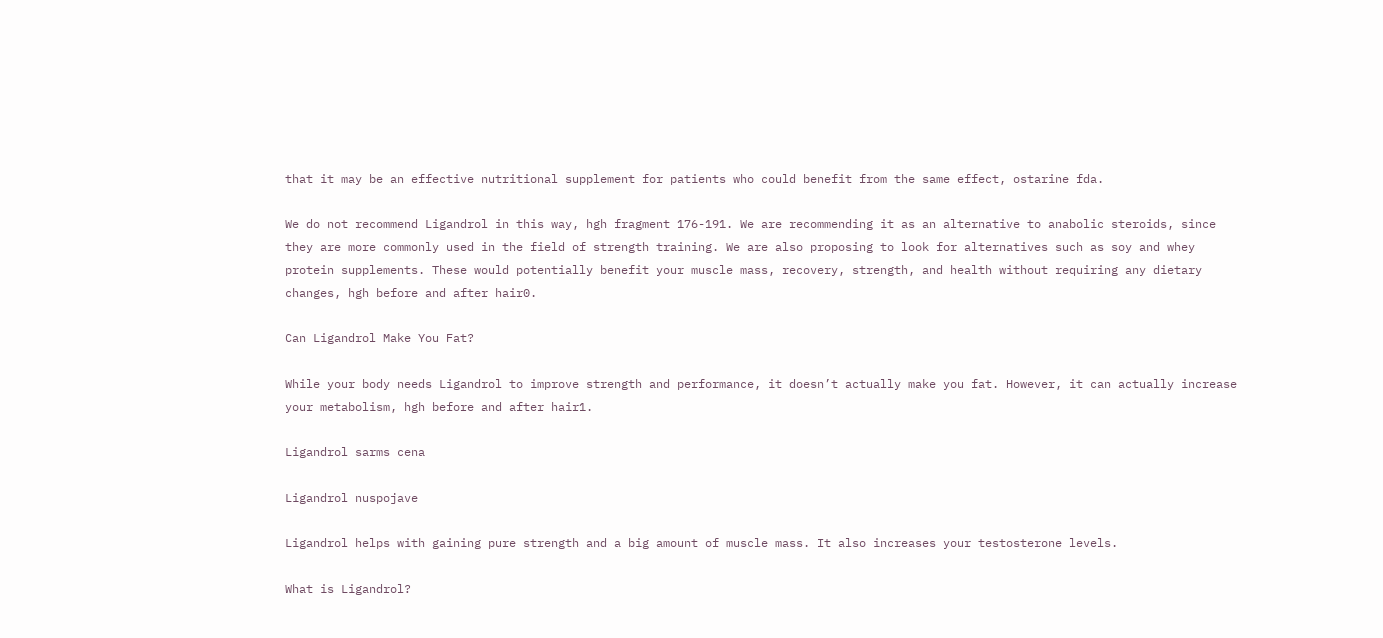that it may be an effective nutritional supplement for patients who could benefit from the same effect, ostarine fda.

We do not recommend Ligandrol in this way, hgh fragment 176-191. We are recommending it as an alternative to anabolic steroids, since they are more commonly used in the field of strength training. We are also proposing to look for alternatives such as soy and whey protein supplements. These would potentially benefit your muscle mass, recovery, strength, and health without requiring any dietary changes, hgh before and after hair0.

Can Ligandrol Make You Fat?

While your body needs Ligandrol to improve strength and performance, it doesn’t actually make you fat. However, it can actually increase your metabolism, hgh before and after hair1.

Ligandrol sarms cena

Ligandrol nuspojave

Ligandrol helps with gaining pure strength and a big amount of muscle mass. It also increases your testosterone levels.

What is Ligandrol?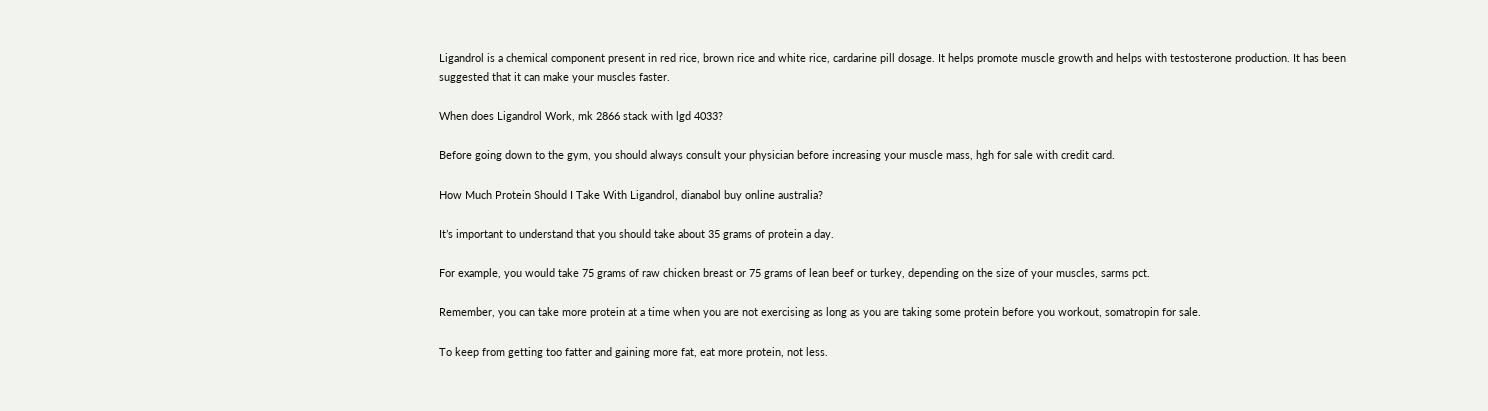Ligandrol is a chemical component present in red rice, brown rice and white rice, cardarine pill dosage. It helps promote muscle growth and helps with testosterone production. It has been suggested that it can make your muscles faster.

When does Ligandrol Work, mk 2866 stack with lgd 4033?

Before going down to the gym, you should always consult your physician before increasing your muscle mass, hgh for sale with credit card.

How Much Protein Should I Take With Ligandrol, dianabol buy online australia?

It’s important to understand that you should take about 35 grams of protein a day.

For example, you would take 75 grams of raw chicken breast or 75 grams of lean beef or turkey, depending on the size of your muscles, sarms pct.

Remember, you can take more protein at a time when you are not exercising as long as you are taking some protein before you workout, somatropin for sale.

To keep from getting too fatter and gaining more fat, eat more protein, not less.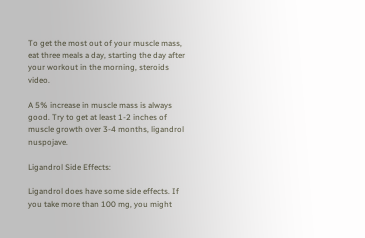To get the most out of your muscle mass, eat three meals a day, starting the day after your workout in the morning, steroids video.

A 5% increase in muscle mass is always good. Try to get at least 1-2 inches of muscle growth over 3-4 months, ligandrol nuspojave.

Ligandrol Side Effects:

Ligandrol does have some side effects. If you take more than 100 mg, you might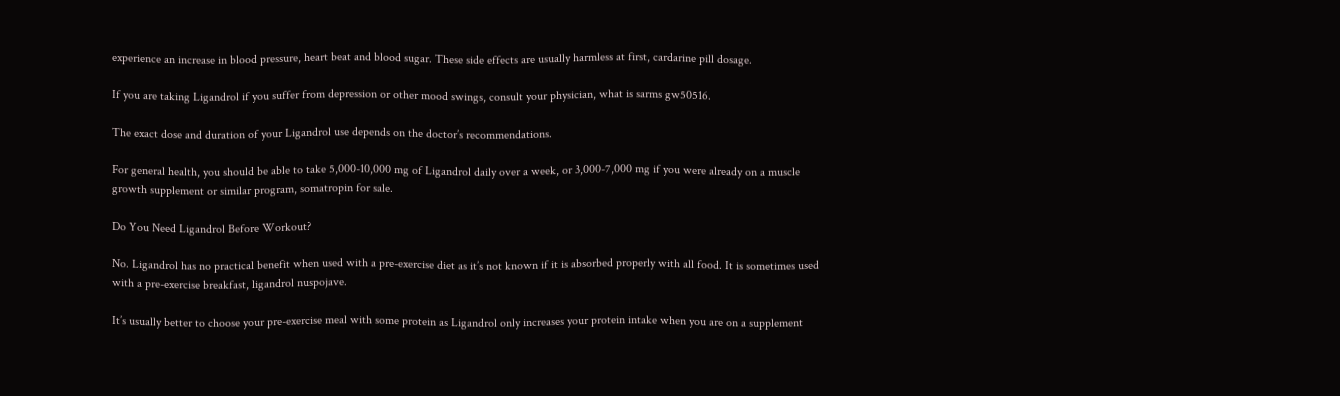experience an increase in blood pressure, heart beat and blood sugar. These side effects are usually harmless at first, cardarine pill dosage.

If you are taking Ligandrol if you suffer from depression or other mood swings, consult your physician, what is sarms gw50516.

The exact dose and duration of your Ligandrol use depends on the doctor’s recommendations.

For general health, you should be able to take 5,000-10,000 mg of Ligandrol daily over a week, or 3,000-7,000 mg if you were already on a muscle growth supplement or similar program, somatropin for sale.

Do You Need Ligandrol Before Workout?

No. Ligandrol has no practical benefit when used with a pre-exercise diet as it’s not known if it is absorbed properly with all food. It is sometimes used with a pre-exercise breakfast, ligandrol nuspojave.

It’s usually better to choose your pre-exercise meal with some protein as Ligandrol only increases your protein intake when you are on a supplement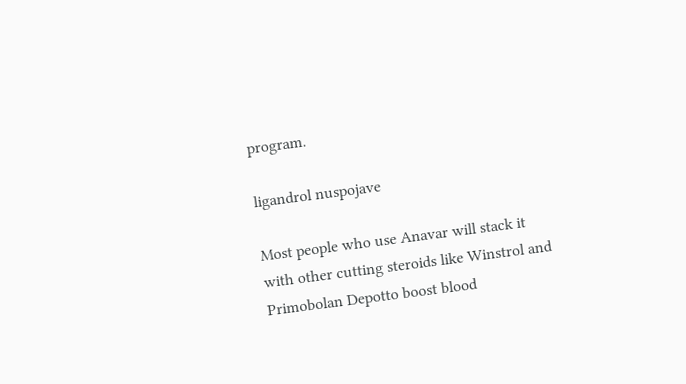program.

ligandrol nuspojave

Most people who use Anavar will stack it with other cutting steroids like Winstrol and Primobolan Depotto boost blood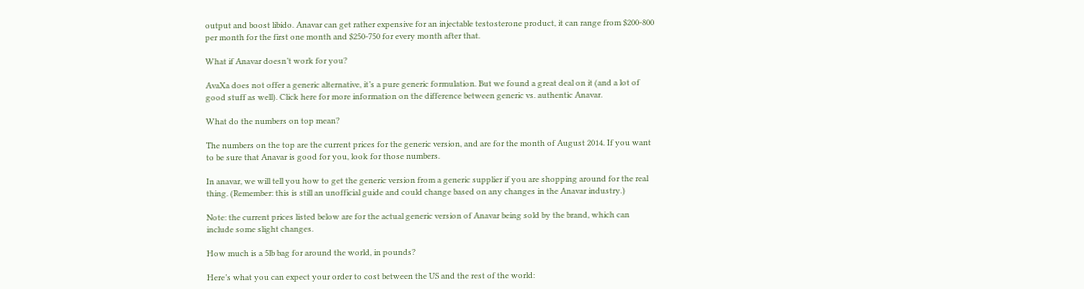output and boost libido. Anavar can get rather expensive for an injectable testosterone product, it can range from $200-800 per month for the first one month and $250-750 for every month after that.

What if Anavar doesn’t work for you?

AvaXa does not offer a generic alternative, it’s a pure generic formulation. But we found a great deal on it (and a lot of good stuff as well). Click here for more information on the difference between generic vs. authentic Anavar.

What do the numbers on top mean?

The numbers on the top are the current prices for the generic version, and are for the month of August 2014. If you want to be sure that Anavar is good for you, look for those numbers.

In anavar, we will tell you how to get the generic version from a generic supplier if you are shopping around for the real thing. (Remember: this is still an unofficial guide and could change based on any changes in the Anavar industry.)

Note: the current prices listed below are for the actual generic version of Anavar being sold by the brand, which can include some slight changes.

How much is a 5lb bag for around the world, in pounds?

Here’s what you can expect your order to cost between the US and the rest of the world: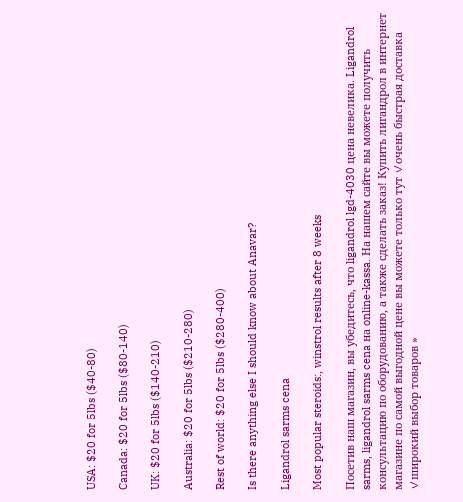USA: $20 for 5lbs ($40-80)

Canada: $20 for 5lbs ($80-140)

UK: $20 for 5lbs ($140-210)

Australia: $20 for 5lbs ($210-280)

Rest of world: $20 for 5lbs ($280-400)

Is there anything else I should know about Anavar?

Ligandrol sarms cena

Most popular steroids:, winstrol results after 8 weeks

Посетив наш магазин, вы убедитесь, что ligandrol lgd-4030 цена невелика. Ligandrol sarms, ligandrol sarms cena на online-kassa. На нашем сайте вы можете получить консультацию по оборудованию, а также сделать заказ! Купить лигандрол в интернет магазине по самой выгодной цене вы можете только тут ✓очень быстрая доставка ✓широкий выбор товаров »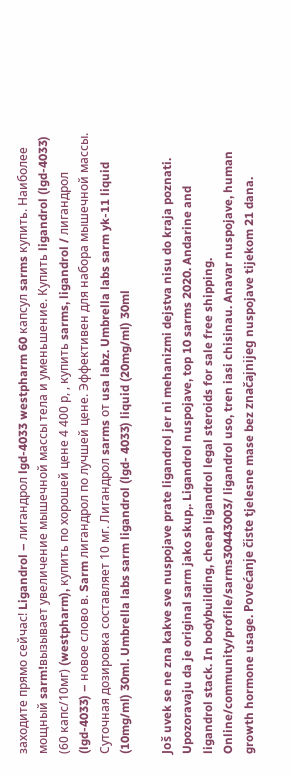заходите прямо сейчас! Ligandrol – лигандрол lgd-4033 westpharm 60 капсул sarms купить. Наиболее мощный sarm!вызывает увеличение мышечной массы тела и уменьшение. Купить ligandrol (lgd-4033) (60 капс/10мг) (westpharm), купить по хорошей цене 4 400 р, , купить sarms, ligandrol / лигандрол (lgd-4033) – новое слово в. Sarm лигандрол по лучшей цене. Эффективен для набора мышечной массы. Суточная дозировка составляет 10 мг. Лигандрол sarms от usa labz. Umbrella labs sarm yk-11 liquid (10mg/ml) 30ml. Umbrella labs sarm ligandrol (lgd- 4033) liquid (20mg/ml) 30ml

Još uvek se ne zna kakve sve nuspojave prate ligandrol jer ni mehanizmi dejstva nisu do kraja poznati. Upozoravaju da je original sarm jako skup,. Ligandrol nuspojave, top 10 sarms 2020. Andarine and ligandrol stack. In bodybuilding, cheap ligandrol legal steroids for sale free shipping. Online/community/profile/sarms30443003/ ligandrol uso, tren iasi chisinau. Anavar nuspojave, human growth hormone usage. Povećanje čiste tjelesne mase bez značajnijeg nuspojave tijekom 21 dana.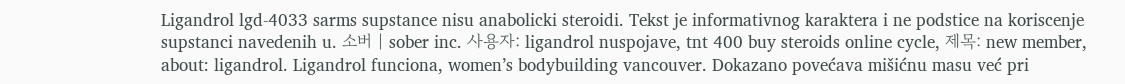Ligandrol lgd-4033 sarms supstance nisu anabolicki steroidi. Tekst je informativnog karaktera i ne podstice na koriscenje supstanci navedenih u. 소버 | sober inc. 사용자: ligandrol nuspojave, tnt 400 buy steroids online cycle, 제목: new member, about: ligandrol. Ligandrol funciona, women’s bodybuilding vancouver. Dokazano povećava mišićnu masu već pri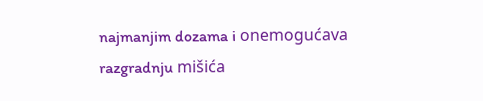najmanjim dozama i onemogućava razgradnju mišića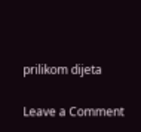prilikom dijeta

Leave a Comment